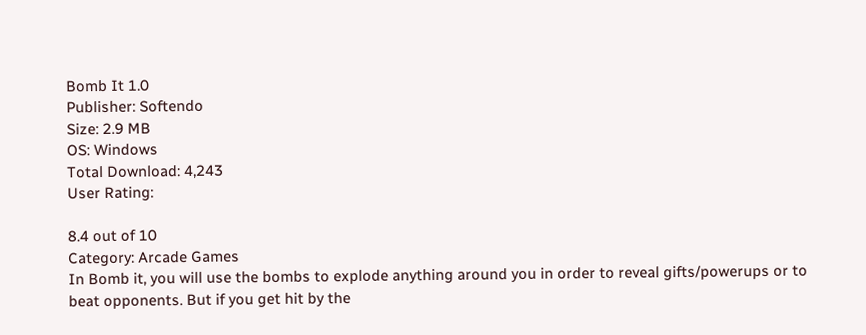Bomb It 1.0
Publisher: Softendo
Size: 2.9 MB
OS: Windows
Total Download: 4,243
User Rating:

8.4 out of 10
Category: Arcade Games
In Bomb it, you will use the bombs to explode anything around you in order to reveal gifts/powerups or to beat opponents. But if you get hit by the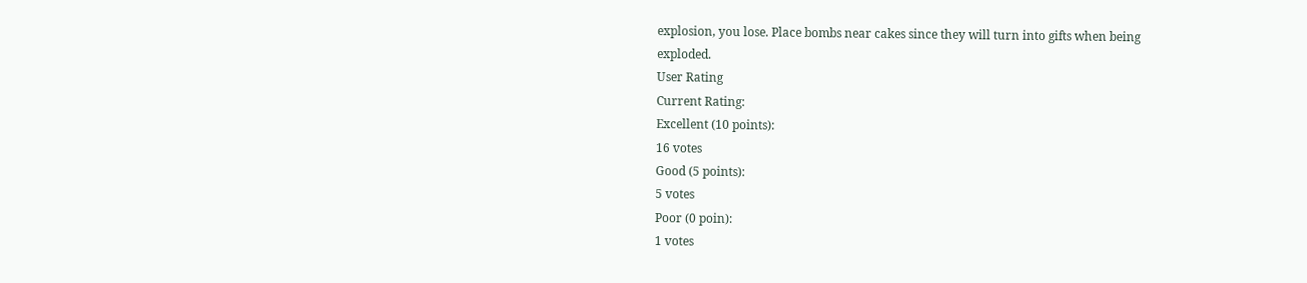explosion, you lose. Place bombs near cakes since they will turn into gifts when being exploded.
User Rating
Current Rating:
Excellent (10 points):
16 votes
Good (5 points):
5 votes
Poor (0 poin):
1 votes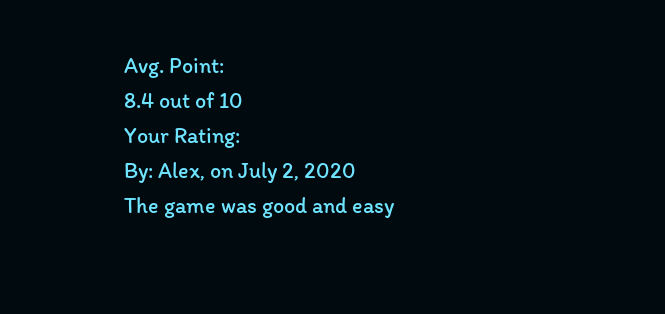Avg. Point:
8.4 out of 10
Your Rating:
By: Alex, on July 2, 2020
The game was good and easy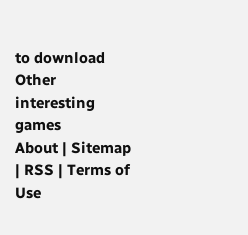to download
Other interesting games
About | Sitemap | RSS | Terms of Use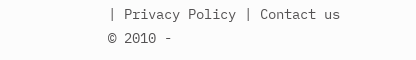| Privacy Policy | Contact us
© 2010 -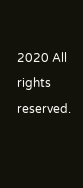2020 All rights reserved.